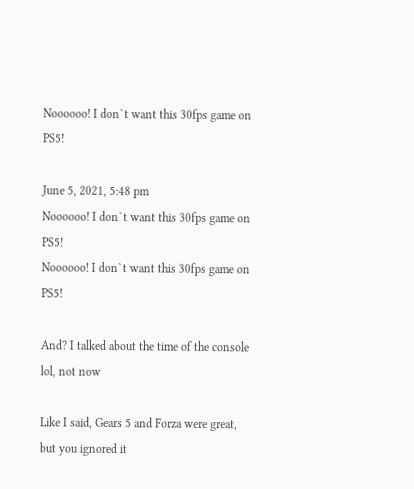Noooooo! I don`t want this 30fps game on PS5!

June 5, 2021, 5:48 pm
Noooooo! I don`t want this 30fps game on PS5!
Noooooo! I don`t want this 30fps game on PS5!

And? I talked about the time of the console lol, not now

Like I said, Gears 5 and Forza were great, but you ignored it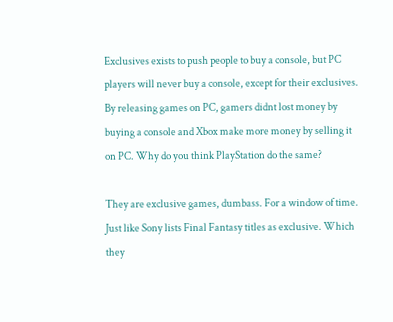Exclusives exists to push people to buy a console, but PC players will never buy a console, except for their exclusives. By releasing games on PC, gamers didnt lost money by buying a console and Xbox make more money by selling it on PC. Why do you think PlayStation do the same?

They are exclusive games, dumbass. For a window of time. Just like Sony lists Final Fantasy titles as exclusive. Which they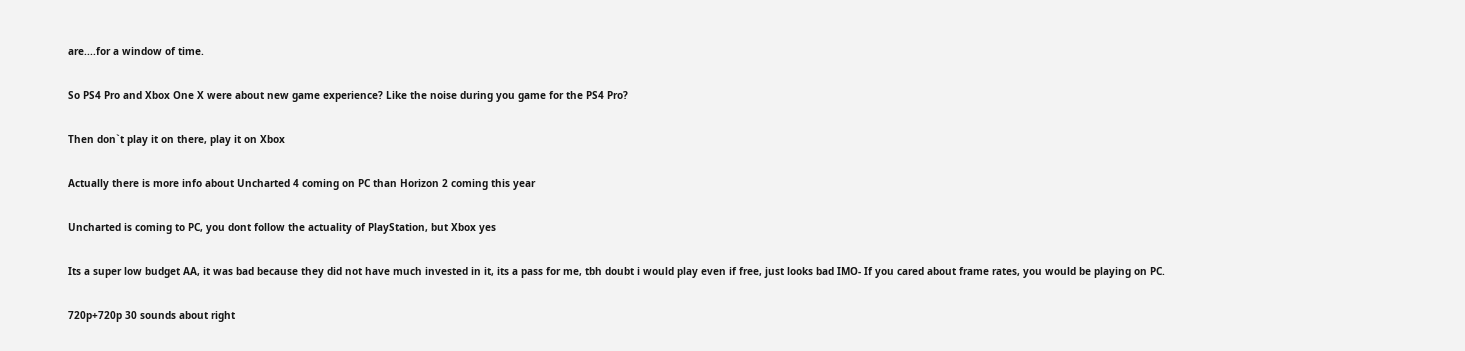are....for a window of time.

So PS4 Pro and Xbox One X were about new game experience? Like the noise during you game for the PS4 Pro?

Then don`t play it on there, play it on Xbox

Actually there is more info about Uncharted 4 coming on PC than Horizon 2 coming this year

Uncharted is coming to PC, you dont follow the actuality of PlayStation, but Xbox yes

Its a super low budget AA, it was bad because they did not have much invested in it, its a pass for me, tbh doubt i would play even if free, just looks bad IMO- If you cared about frame rates, you would be playing on PC.

720p+720p 30 sounds about right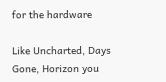for the hardware

Like Uncharted, Days Gone, Horizon you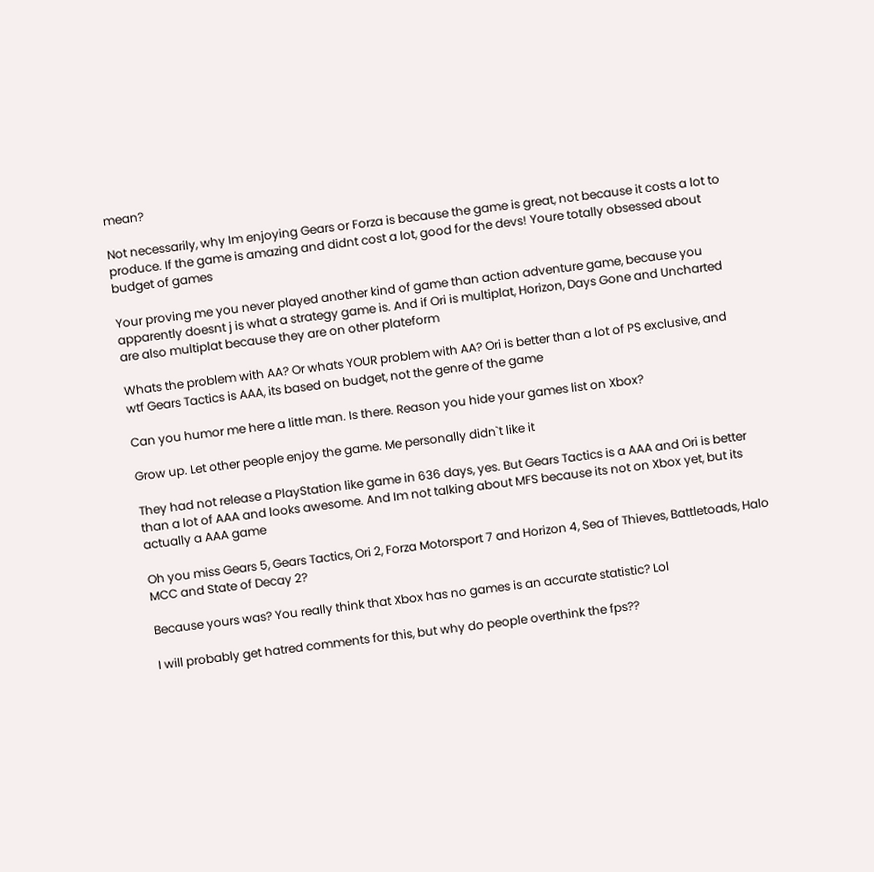mean?

Not necessarily, why Im enjoying Gears or Forza is because the game is great, not because it costs a lot to produce. If the game is amazing and didnt cost a lot, good for the devs! Youre totally obsessed about budget of games

Your proving me you never played another kind of game than action adventure game, because you apparently doesnt j is what a strategy game is. And if Ori is multiplat, Horizon, Days Gone and Uncharted are also multiplat because they are on other plateform

Whats the problem with AA? Or whats YOUR problem with AA? Ori is better than a lot of PS exclusive, and wtf Gears Tactics is AAA, its based on budget, not the genre of the game

Can you humor me here a little man. Is there. Reason you hide your games list on Xbox?

Grow up. Let other people enjoy the game. Me personally didn`t like it

They had not release a PlayStation like game in 636 days, yes. But Gears Tactics is a AAA and Ori is better than a lot of AAA and looks awesome. And Im not talking about MFS because its not on Xbox yet, but its actually a AAA game

Oh you miss Gears 5, Gears Tactics, Ori 2, Forza Motorsport 7 and Horizon 4, Sea of Thieves, Battletoads, Halo MCC and State of Decay 2?

Because yours was? You really think that Xbox has no games is an accurate statistic? Lol

I will probably get hatred comments for this, but why do people overthink the fps??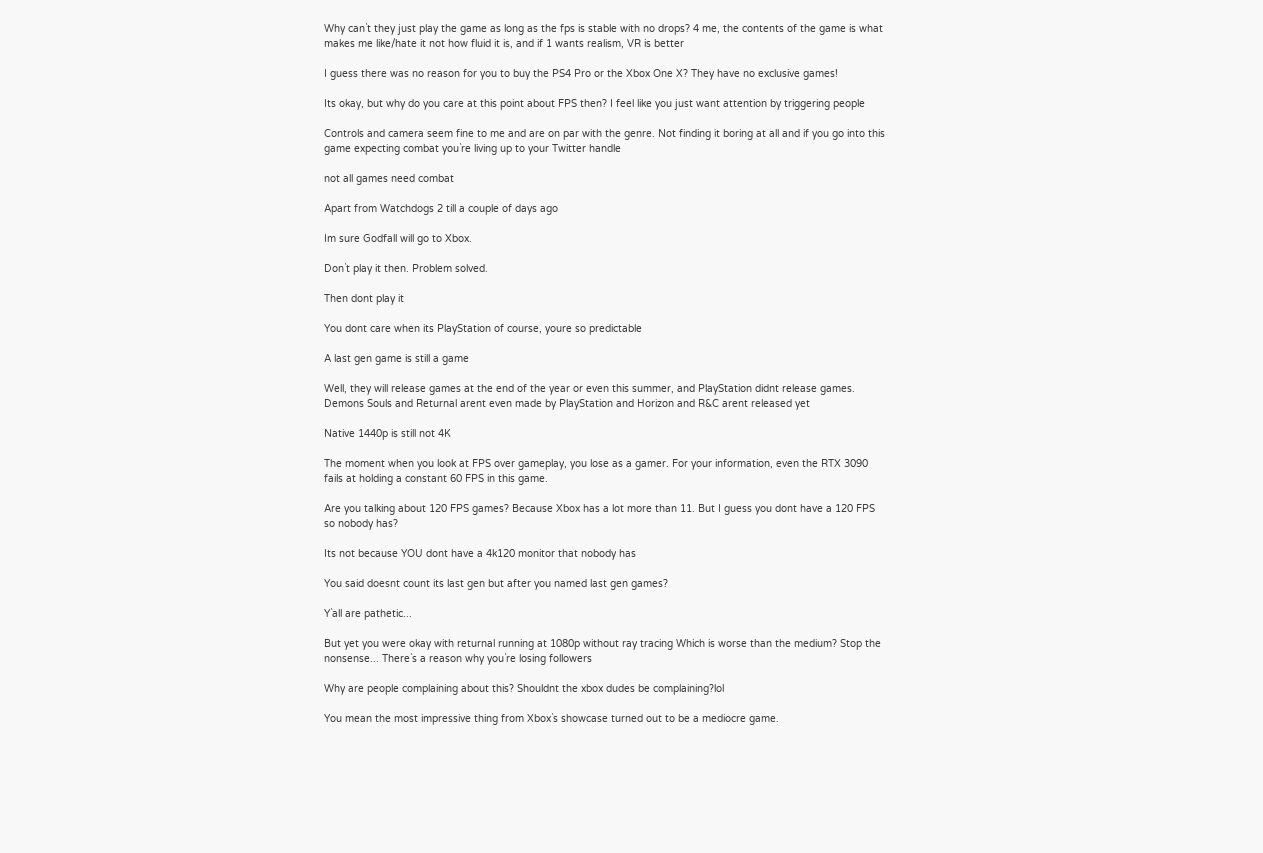Why can`t they just play the game as long as the fps is stable with no drops? 4 me, the contents of the game is what makes me like/hate it not how fluid it is, and if 1 wants realism, VR is better

I guess there was no reason for you to buy the PS4 Pro or the Xbox One X? They have no exclusive games!

Its okay, but why do you care at this point about FPS then? I feel like you just want attention by triggering people

Controls and camera seem fine to me and are on par with the genre. Not finding it boring at all and if you go into this game expecting combat you`re living up to your Twitter handle

not all games need combat

Apart from Watchdogs 2 till a couple of days ago

Im sure Godfall will go to Xbox.

Don`t play it then. Problem solved.

Then dont play it

You dont care when its PlayStation of course, youre so predictable

A last gen game is still a game

Well, they will release games at the end of the year or even this summer, and PlayStation didnt release games. Demons Souls and Returnal arent even made by PlayStation and Horizon and R&C arent released yet

Native 1440p is still not 4K

The moment when you look at FPS over gameplay, you lose as a gamer. For your information, even the RTX 3090 fails at holding a constant 60 FPS in this game.

Are you talking about 120 FPS games? Because Xbox has a lot more than 11. But I guess you dont have a 120 FPS so nobody has?

Its not because YOU dont have a 4k120 monitor that nobody has

You said doesnt count its last gen but after you named last gen games?

Y`all are pathetic...

But yet you were okay with returnal running at 1080p without ray tracing Which is worse than the medium? Stop the nonsense... There`s a reason why you`re losing followers

Why are people complaining about this? Shouldnt the xbox dudes be complaining?lol

You mean the most impressive thing from Xbox`s showcase turned out to be a mediocre game.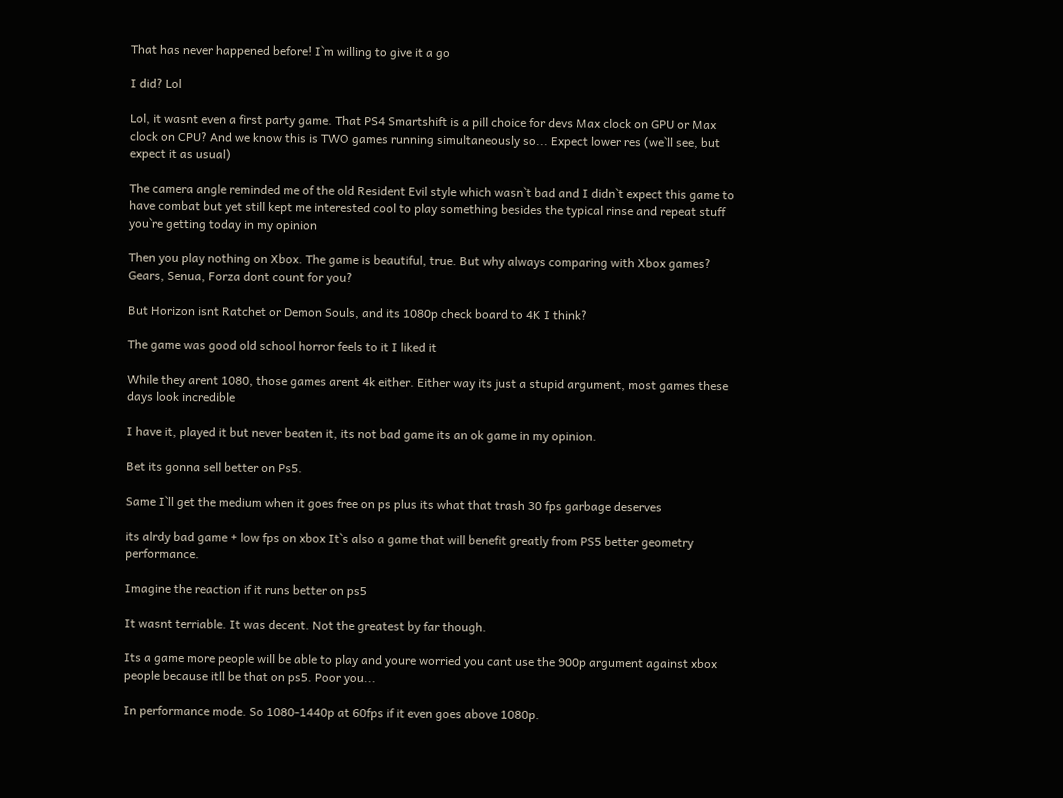That has never happened before! I`m willing to give it a go

I did? Lol

Lol, it wasnt even a first party game. That PS4 Smartshift is a pill choice for devs Max clock on GPU or Max clock on CPU? And we know this is TWO games running simultaneously so... Expect lower res (we`ll see, but expect it as usual)

The camera angle reminded me of the old Resident Evil style which wasn`t bad and I didn`t expect this game to have combat but yet still kept me interested cool to play something besides the typical rinse and repeat stuff you`re getting today in my opinion

Then you play nothing on Xbox. The game is beautiful, true. But why always comparing with Xbox games? Gears, Senua, Forza dont count for you?

But Horizon isnt Ratchet or Demon Souls, and its 1080p check board to 4K I think?

The game was good old school horror feels to it I liked it

While they arent 1080, those games arent 4k either. Either way its just a stupid argument, most games these days look incredible

I have it, played it but never beaten it, its not bad game its an ok game in my opinion.

Bet its gonna sell better on Ps5.

Same I`ll get the medium when it goes free on ps plus its what that trash 30 fps garbage deserves

its alrdy bad game + low fps on xbox It`s also a game that will benefit greatly from PS5 better geometry performance.

Imagine the reaction if it runs better on ps5

It wasnt terriable. It was decent. Not the greatest by far though.

Its a game more people will be able to play and youre worried you cant use the 900p argument against xbox people because itll be that on ps5. Poor you...

In performance mode. So 1080-1440p at 60fps if it even goes above 1080p.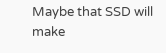Maybe that SSD will make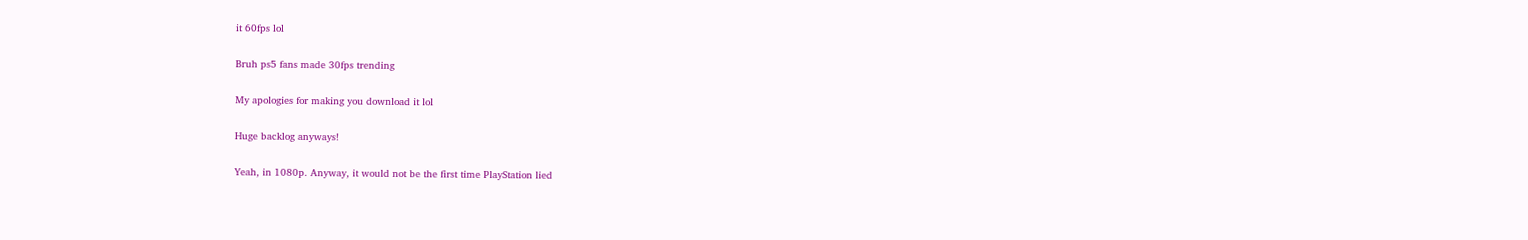it 60fps lol

Bruh ps5 fans made 30fps trending

My apologies for making you download it lol

Huge backlog anyways!

Yeah, in 1080p. Anyway, it would not be the first time PlayStation lied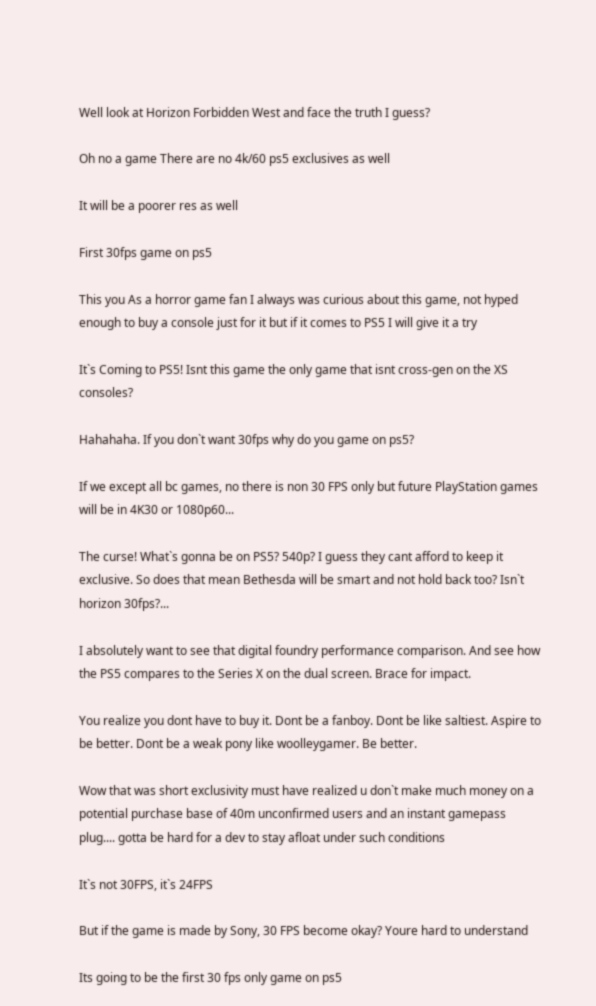Well look at Horizon Forbidden West and face the truth I guess?

Oh no a game There are no 4k/60 ps5 exclusives as well

It will be a poorer res as well

First 30fps game on ps5

This you As a horror game fan I always was curious about this game, not hyped enough to buy a console just for it but if it comes to PS5 I will give it a try

It`s Coming to PS5! Isnt this game the only game that isnt cross-gen on the XS consoles?

Hahahaha. If you don`t want 30fps why do you game on ps5?

If we except all bc games, no there is non 30 FPS only but future PlayStation games will be in 4K30 or 1080p60...

The curse! What`s gonna be on PS5? 540p? I guess they cant afford to keep it exclusive. So does that mean Bethesda will be smart and not hold back too? Isn`t horizon 30fps?...

I absolutely want to see that digital foundry performance comparison. And see how the PS5 compares to the Series X on the dual screen. Brace for impact.

You realize you dont have to buy it. Dont be a fanboy. Dont be like saltiest. Aspire to be better. Dont be a weak pony like woolleygamer. Be better.

Wow that was short exclusivity must have realized u don`t make much money on a potential purchase base of 40m unconfirmed users and an instant gamepass plug.... gotta be hard for a dev to stay afloat under such conditions

It`s not 30FPS, it`s 24FPS

But if the game is made by Sony, 30 FPS become okay? Youre hard to understand

Its going to be the first 30 fps only game on ps5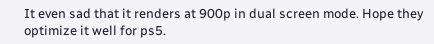It even sad that it renders at 900p in dual screen mode. Hope they optimize it well for ps5.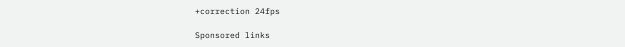+correction 24fps

Sponsored links